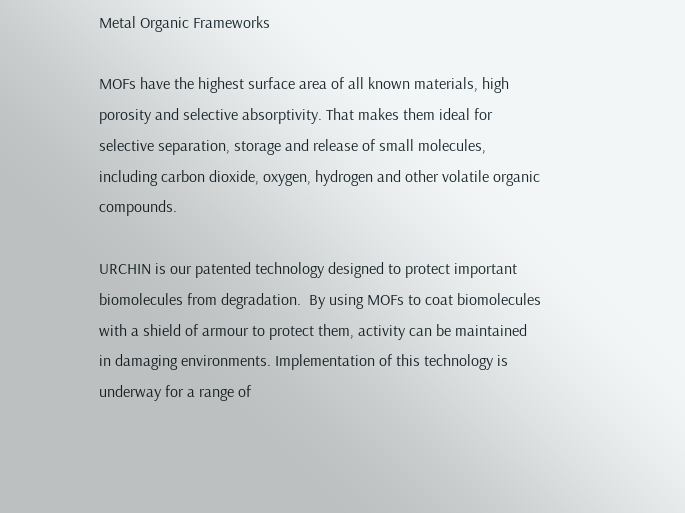Metal Organic Frameworks

MOFs have the highest surface area of all known materials, high porosity and selective absorptivity. That makes them ideal for selective separation, storage and release of small molecules, including carbon dioxide, oxygen, hydrogen and other volatile organic compounds.

URCHIN is our patented technology designed to protect important biomolecules from degradation.  By using MOFs to coat biomolecules with a shield of armour to protect them, activity can be maintained in damaging environments. Implementation of this technology is underway for a range of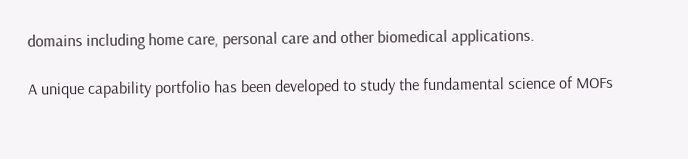domains including home care, personal care and other biomedical applications.

A unique capability portfolio has been developed to study the fundamental science of MOFs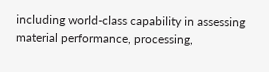including world-class capability in assessing material performance, processing,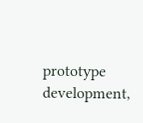prototype development,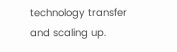technology transfer and scaling up.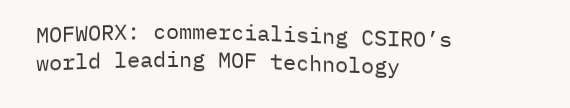MOFWORX: commercialising CSIRO’s world leading MOF technology